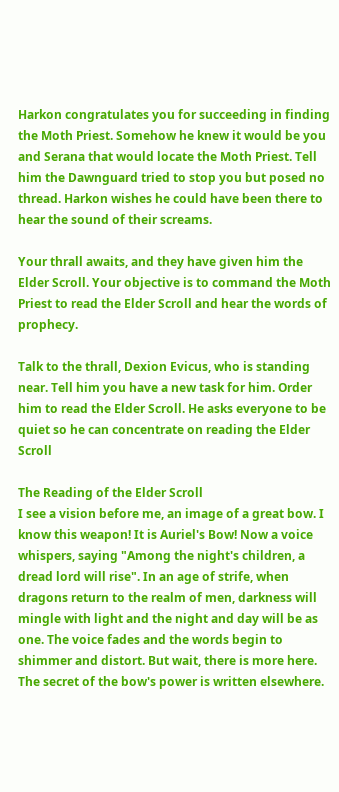Harkon congratulates you for succeeding in finding the Moth Priest. Somehow he knew it would be you and Serana that would locate the Moth Priest. Tell him the Dawnguard tried to stop you but posed no thread. Harkon wishes he could have been there to hear the sound of their screams.

Your thrall awaits, and they have given him the Elder Scroll. Your objective is to command the Moth Priest to read the Elder Scroll and hear the words of prophecy.

Talk to the thrall, Dexion Evicus, who is standing near. Tell him you have a new task for him. Order him to read the Elder Scroll. He asks everyone to be quiet so he can concentrate on reading the Elder Scroll

The Reading of the Elder Scroll
I see a vision before me, an image of a great bow. I know this weapon! It is Auriel's Bow! Now a voice whispers, saying "Among the night's children, a dread lord will rise". In an age of strife, when dragons return to the realm of men, darkness will mingle with light and the night and day will be as one. The voice fades and the words begin to shimmer and distort. But wait, there is more here. The secret of the bow's power is written elsewhere.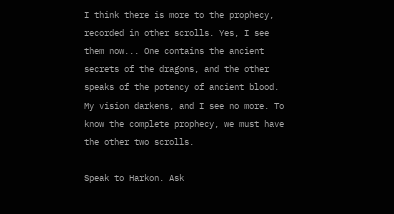I think there is more to the prophecy, recorded in other scrolls. Yes, I see them now... One contains the ancient secrets of the dragons, and the other speaks of the potency of ancient blood. My vision darkens, and I see no more. To know the complete prophecy, we must have the other two scrolls.

Speak to Harkon. Ask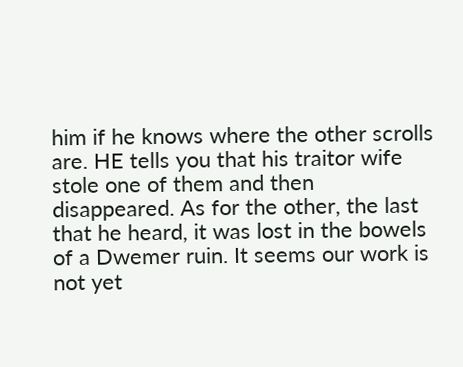him if he knows where the other scrolls are. HE tells you that his traitor wife stole one of them and then disappeared. As for the other, the last that he heard, it was lost in the bowels of a Dwemer ruin. It seems our work is not yet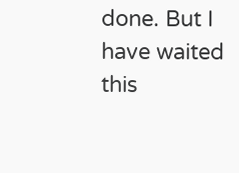done. But I have waited this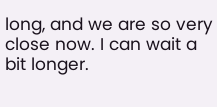long, and we are so very close now. I can wait a bit longer.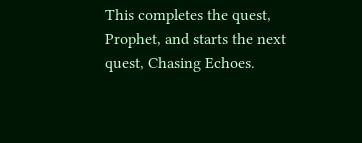This completes the quest, Prophet, and starts the next quest, Chasing Echoes.